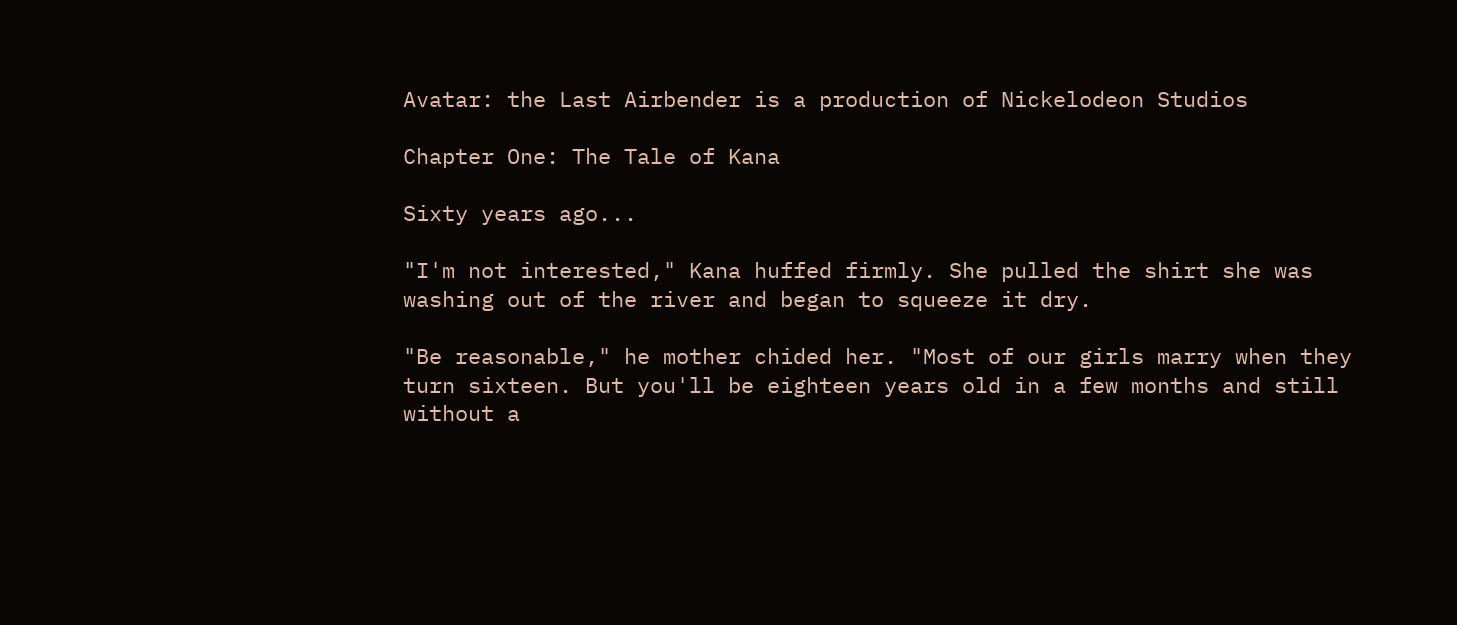Avatar: the Last Airbender is a production of Nickelodeon Studios

Chapter One: The Tale of Kana

Sixty years ago...

"I'm not interested," Kana huffed firmly. She pulled the shirt she was washing out of the river and began to squeeze it dry.

"Be reasonable," he mother chided her. "Most of our girls marry when they turn sixteen. But you'll be eighteen years old in a few months and still without a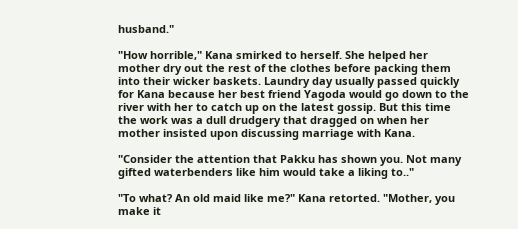husband."

"How horrible," Kana smirked to herself. She helped her mother dry out the rest of the clothes before packing them into their wicker baskets. Laundry day usually passed quickly for Kana because her best friend Yagoda would go down to the river with her to catch up on the latest gossip. But this time the work was a dull drudgery that dragged on when her mother insisted upon discussing marriage with Kana.

"Consider the attention that Pakku has shown you. Not many gifted waterbenders like him would take a liking to.."

"To what? An old maid like me?" Kana retorted. "Mother, you make it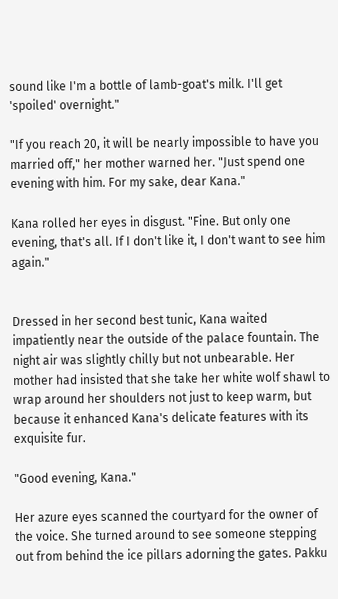sound like I'm a bottle of lamb-goat's milk. I'll get 'spoiled' overnight."

"If you reach 20, it will be nearly impossible to have you married off," her mother warned her. "Just spend one evening with him. For my sake, dear Kana."

Kana rolled her eyes in disgust. "Fine. But only one evening, that's all. If I don't like it, I don't want to see him again."


Dressed in her second best tunic, Kana waited impatiently near the outside of the palace fountain. The night air was slightly chilly but not unbearable. Her mother had insisted that she take her white wolf shawl to wrap around her shoulders not just to keep warm, but because it enhanced Kana's delicate features with its exquisite fur.

"Good evening, Kana."

Her azure eyes scanned the courtyard for the owner of the voice. She turned around to see someone stepping out from behind the ice pillars adorning the gates. Pakku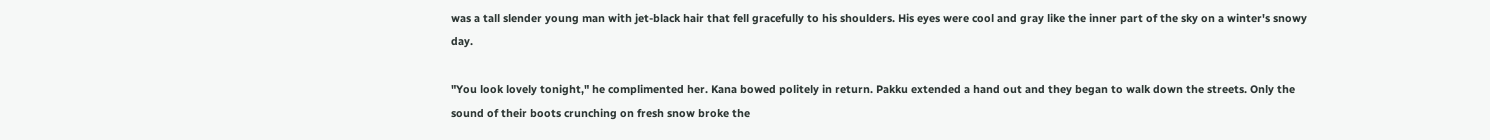was a tall slender young man with jet-black hair that fell gracefully to his shoulders. His eyes were cool and gray like the inner part of the sky on a winter's snowy day.

"You look lovely tonight," he complimented her. Kana bowed politely in return. Pakku extended a hand out and they began to walk down the streets. Only the sound of their boots crunching on fresh snow broke the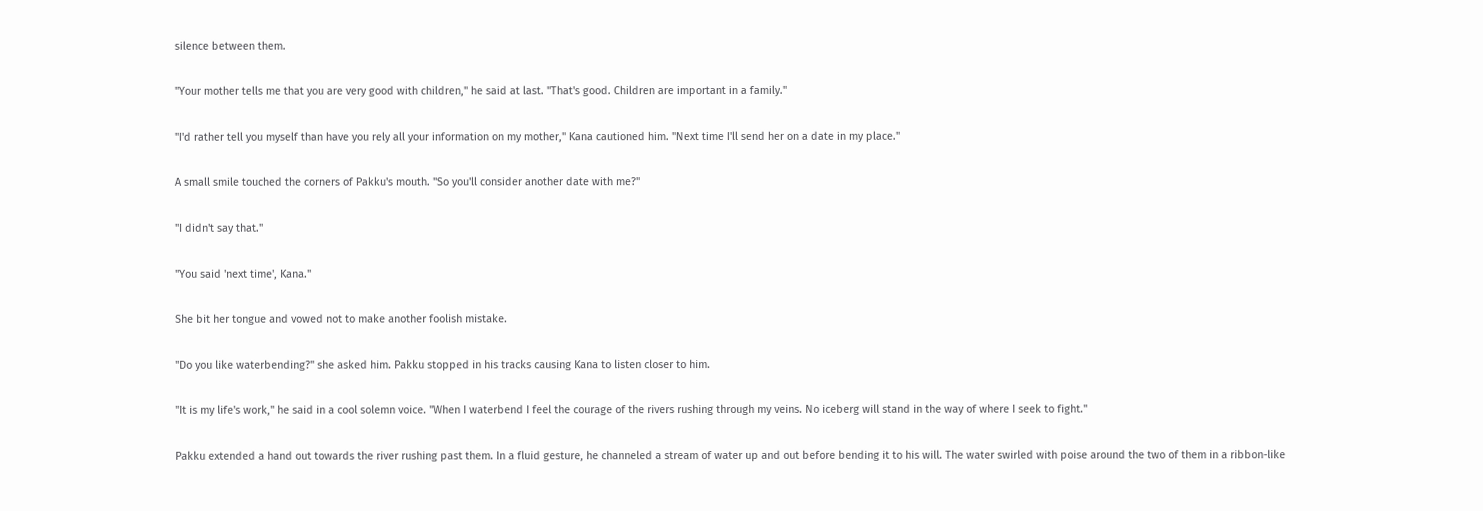silence between them.

"Your mother tells me that you are very good with children," he said at last. "That's good. Children are important in a family."

"I'd rather tell you myself than have you rely all your information on my mother," Kana cautioned him. "Next time I'll send her on a date in my place."

A small smile touched the corners of Pakku's mouth. "So you'll consider another date with me?"

"I didn't say that."

"You said 'next time', Kana."

She bit her tongue and vowed not to make another foolish mistake.

"Do you like waterbending?" she asked him. Pakku stopped in his tracks causing Kana to listen closer to him.

"It is my life's work," he said in a cool solemn voice. "When I waterbend I feel the courage of the rivers rushing through my veins. No iceberg will stand in the way of where I seek to fight."

Pakku extended a hand out towards the river rushing past them. In a fluid gesture, he channeled a stream of water up and out before bending it to his will. The water swirled with poise around the two of them in a ribbon-like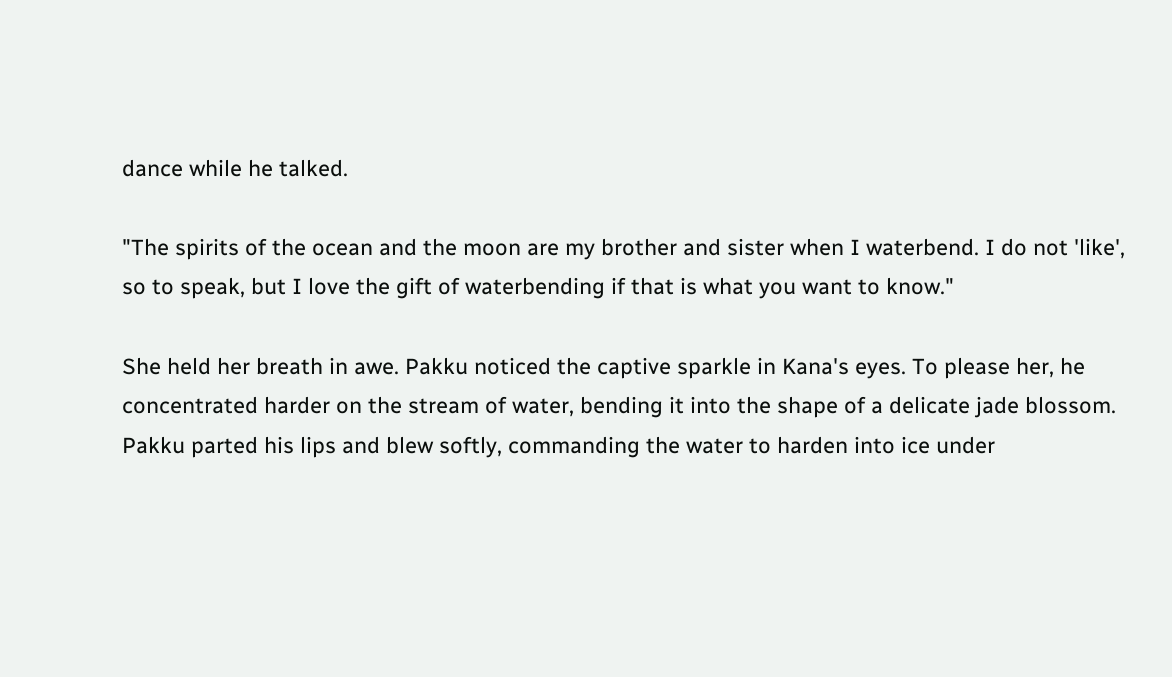dance while he talked.

"The spirits of the ocean and the moon are my brother and sister when I waterbend. I do not 'like', so to speak, but I love the gift of waterbending if that is what you want to know."

She held her breath in awe. Pakku noticed the captive sparkle in Kana's eyes. To please her, he concentrated harder on the stream of water, bending it into the shape of a delicate jade blossom. Pakku parted his lips and blew softly, commanding the water to harden into ice under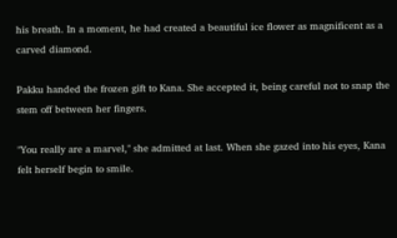his breath. In a moment, he had created a beautiful ice flower as magnificent as a carved diamond.

Pakku handed the frozen gift to Kana. She accepted it, being careful not to snap the stem off between her fingers.

"You really are a marvel," she admitted at last. When she gazed into his eyes, Kana felt herself begin to smile.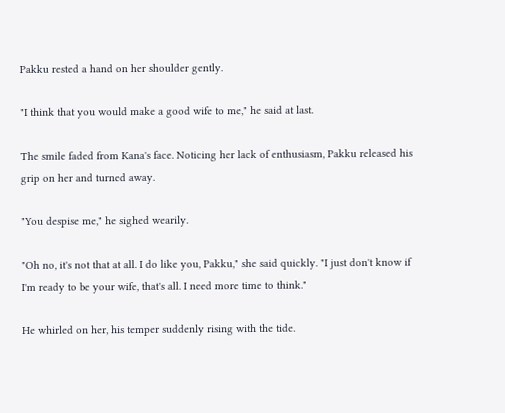Pakku rested a hand on her shoulder gently.

"I think that you would make a good wife to me," he said at last.

The smile faded from Kana's face. Noticing her lack of enthusiasm, Pakku released his grip on her and turned away.

"You despise me," he sighed wearily.

"Oh no, it's not that at all. I do like you, Pakku," she said quickly. "I just don't know if I'm ready to be your wife, that's all. I need more time to think."

He whirled on her, his temper suddenly rising with the tide.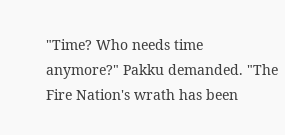"Time? Who needs time anymore?" Pakku demanded. "The Fire Nation's wrath has been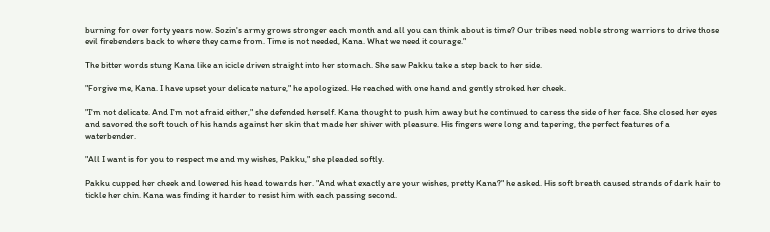burning for over forty years now. Sozin's army grows stronger each month and all you can think about is time? Our tribes need noble strong warriors to drive those evil firebenders back to where they came from. Time is not needed, Kana. What we need it courage."

The bitter words stung Kana like an icicle driven straight into her stomach. She saw Pakku take a step back to her side.

"Forgive me, Kana. I have upset your delicate nature," he apologized. He reached with one hand and gently stroked her cheek.

"I'm not delicate. And I'm not afraid either," she defended herself. Kana thought to push him away but he continued to caress the side of her face. She closed her eyes and savored the soft touch of his hands against her skin that made her shiver with pleasure. His fingers were long and tapering, the perfect features of a waterbender.

"All I want is for you to respect me and my wishes, Pakku," she pleaded softly.

Pakku cupped her cheek and lowered his head towards her. "And what exactly are your wishes, pretty Kana?" he asked. His soft breath caused strands of dark hair to tickle her chin. Kana was finding it harder to resist him with each passing second.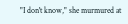"I don't know," she murmured at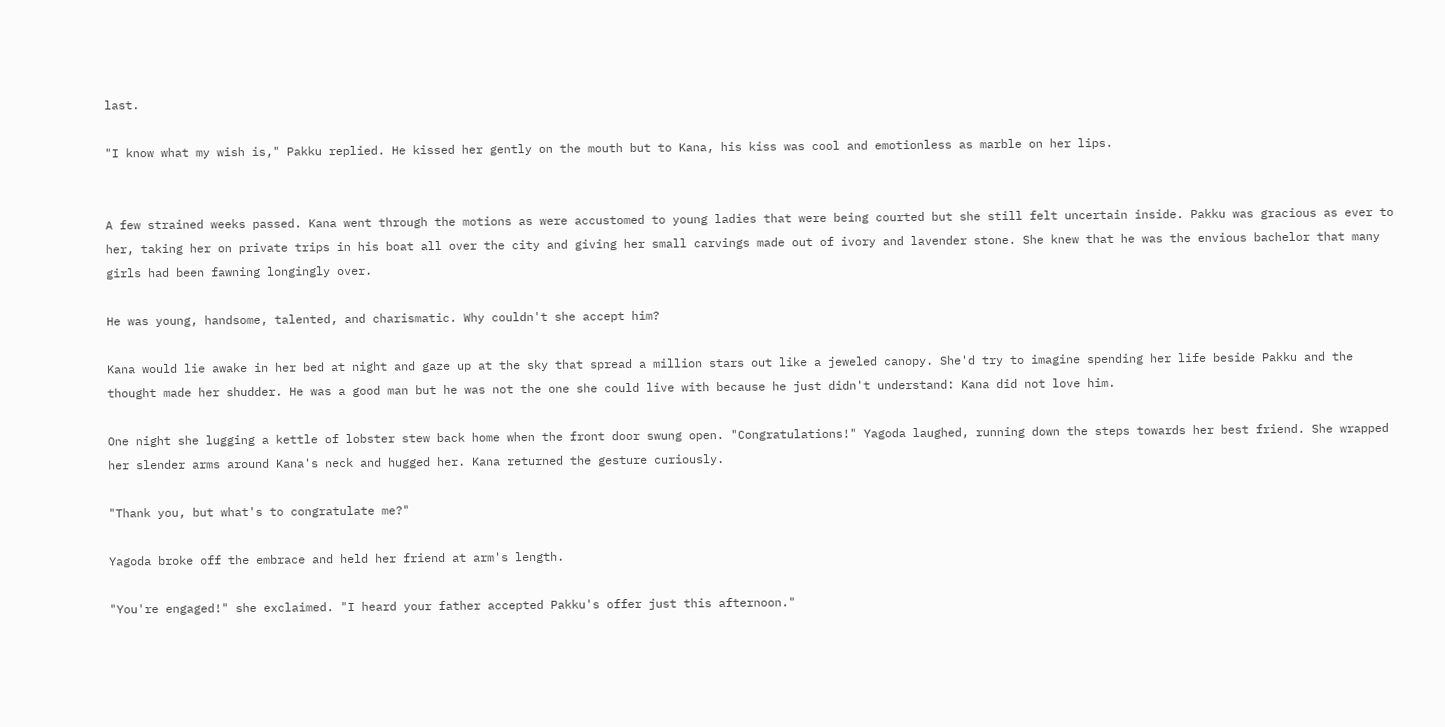last.

"I know what my wish is," Pakku replied. He kissed her gently on the mouth but to Kana, his kiss was cool and emotionless as marble on her lips.


A few strained weeks passed. Kana went through the motions as were accustomed to young ladies that were being courted but she still felt uncertain inside. Pakku was gracious as ever to her, taking her on private trips in his boat all over the city and giving her small carvings made out of ivory and lavender stone. She knew that he was the envious bachelor that many girls had been fawning longingly over.

He was young, handsome, talented, and charismatic. Why couldn't she accept him?

Kana would lie awake in her bed at night and gaze up at the sky that spread a million stars out like a jeweled canopy. She'd try to imagine spending her life beside Pakku and the thought made her shudder. He was a good man but he was not the one she could live with because he just didn't understand: Kana did not love him.

One night she lugging a kettle of lobster stew back home when the front door swung open. "Congratulations!" Yagoda laughed, running down the steps towards her best friend. She wrapped her slender arms around Kana's neck and hugged her. Kana returned the gesture curiously.

"Thank you, but what's to congratulate me?"

Yagoda broke off the embrace and held her friend at arm's length.

"You're engaged!" she exclaimed. "I heard your father accepted Pakku's offer just this afternoon."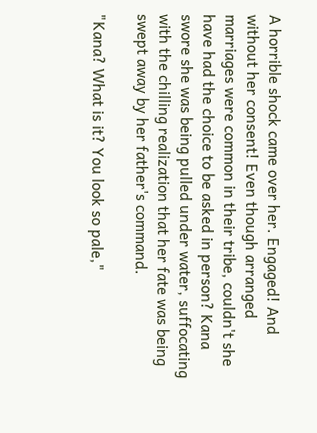A horrible shock came over her. Engaged! And without her consent! Even though arranged marriages were common in their tribe, couldn't she have had the choice to be asked in person? Kana swore she was being pulled under water, suffocating with the chilling realization that her fate was being swept away by her father's command.

"Kana? What is it? You look so pale,"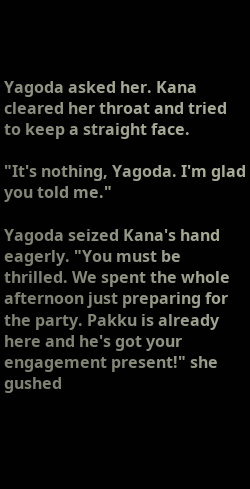Yagoda asked her. Kana cleared her throat and tried to keep a straight face.

"It's nothing, Yagoda. I'm glad you told me."

Yagoda seized Kana's hand eagerly. "You must be thrilled. We spent the whole afternoon just preparing for the party. Pakku is already here and he's got your engagement present!" she gushed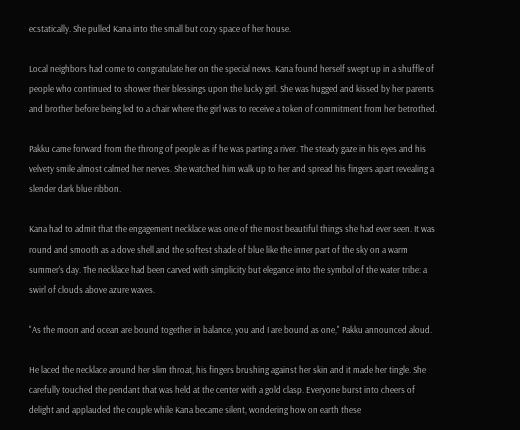ecstatically. She pulled Kana into the small but cozy space of her house.

Local neighbors had come to congratulate her on the special news. Kana found herself swept up in a shuffle of people who continued to shower their blessings upon the lucky girl. She was hugged and kissed by her parents and brother before being led to a chair where the girl was to receive a token of commitment from her betrothed.

Pakku came forward from the throng of people as if he was parting a river. The steady gaze in his eyes and his velvety smile almost calmed her nerves. She watched him walk up to her and spread his fingers apart revealing a slender dark blue ribbon.

Kana had to admit that the engagement necklace was one of the most beautiful things she had ever seen. It was round and smooth as a dove shell and the softest shade of blue like the inner part of the sky on a warm summer's day. The necklace had been carved with simplicity but elegance into the symbol of the water tribe: a swirl of clouds above azure waves.

"As the moon and ocean are bound together in balance, you and I are bound as one," Pakku announced aloud.

He laced the necklace around her slim throat, his fingers brushing against her skin and it made her tingle. She carefully touched the pendant that was held at the center with a gold clasp. Everyone burst into cheers of delight and applauded the couple while Kana became silent, wondering how on earth these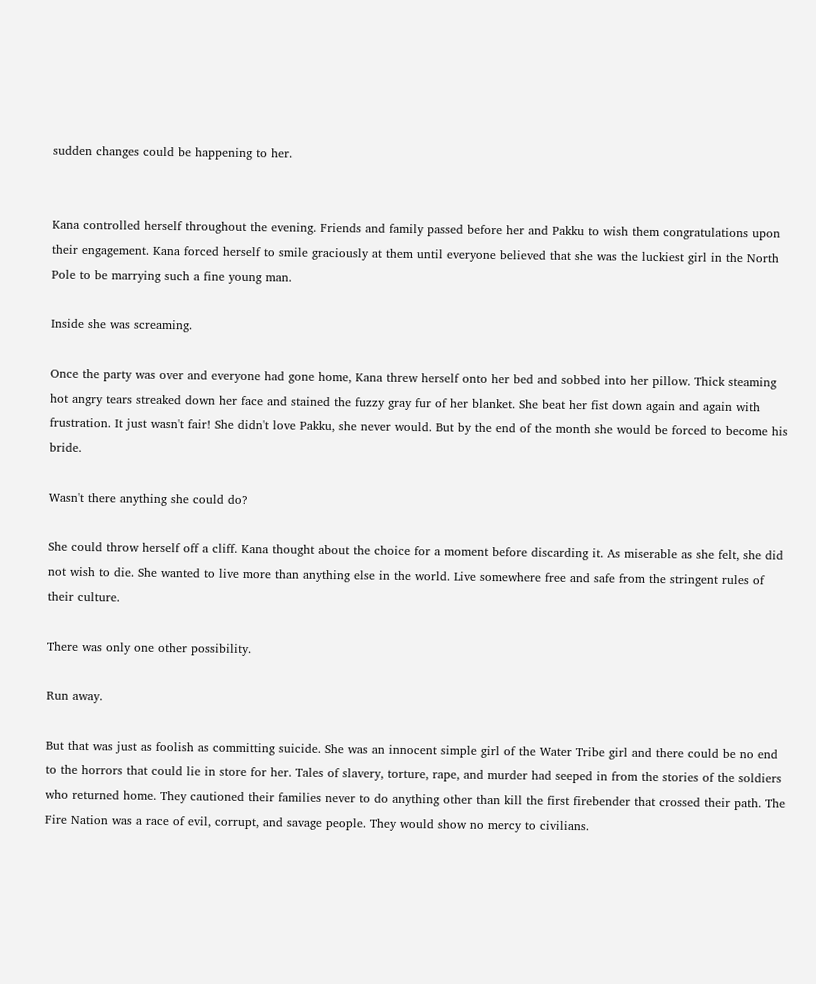sudden changes could be happening to her.


Kana controlled herself throughout the evening. Friends and family passed before her and Pakku to wish them congratulations upon their engagement. Kana forced herself to smile graciously at them until everyone believed that she was the luckiest girl in the North Pole to be marrying such a fine young man.

Inside she was screaming.

Once the party was over and everyone had gone home, Kana threw herself onto her bed and sobbed into her pillow. Thick steaming hot angry tears streaked down her face and stained the fuzzy gray fur of her blanket. She beat her fist down again and again with frustration. It just wasn't fair! She didn't love Pakku, she never would. But by the end of the month she would be forced to become his bride.

Wasn't there anything she could do?

She could throw herself off a cliff. Kana thought about the choice for a moment before discarding it. As miserable as she felt, she did not wish to die. She wanted to live more than anything else in the world. Live somewhere free and safe from the stringent rules of their culture.

There was only one other possibility.

Run away.

But that was just as foolish as committing suicide. She was an innocent simple girl of the Water Tribe girl and there could be no end to the horrors that could lie in store for her. Tales of slavery, torture, rape, and murder had seeped in from the stories of the soldiers who returned home. They cautioned their families never to do anything other than kill the first firebender that crossed their path. The Fire Nation was a race of evil, corrupt, and savage people. They would show no mercy to civilians.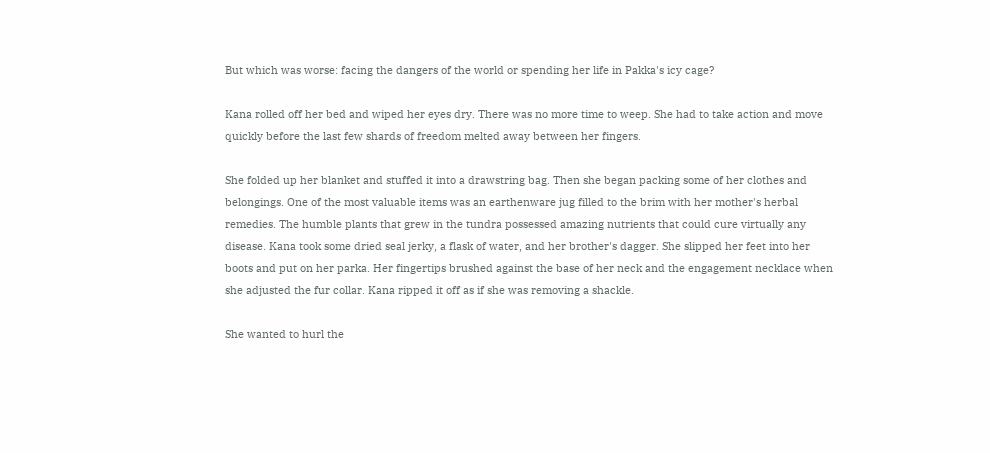But which was worse: facing the dangers of the world or spending her life in Pakka's icy cage?

Kana rolled off her bed and wiped her eyes dry. There was no more time to weep. She had to take action and move quickly before the last few shards of freedom melted away between her fingers.

She folded up her blanket and stuffed it into a drawstring bag. Then she began packing some of her clothes and belongings. One of the most valuable items was an earthenware jug filled to the brim with her mother's herbal remedies. The humble plants that grew in the tundra possessed amazing nutrients that could cure virtually any disease. Kana took some dried seal jerky, a flask of water, and her brother's dagger. She slipped her feet into her boots and put on her parka. Her fingertips brushed against the base of her neck and the engagement necklace when she adjusted the fur collar. Kana ripped it off as if she was removing a shackle.

She wanted to hurl the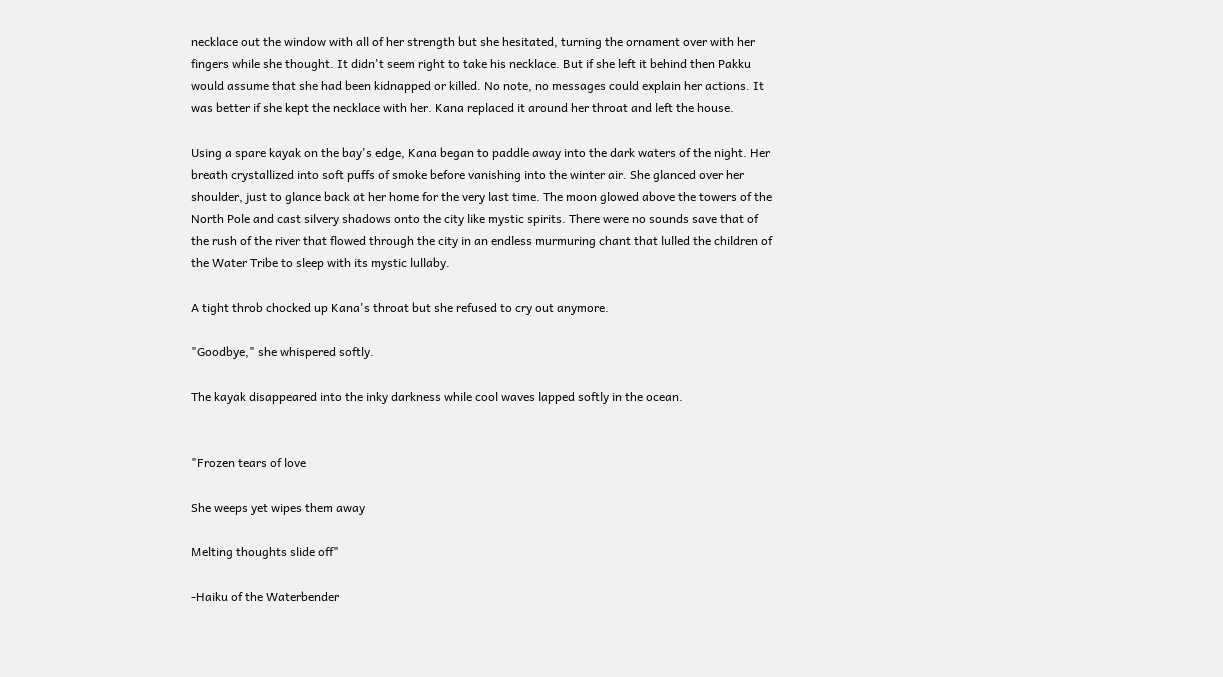necklace out the window with all of her strength but she hesitated, turning the ornament over with her fingers while she thought. It didn't seem right to take his necklace. But if she left it behind then Pakku would assume that she had been kidnapped or killed. No note, no messages could explain her actions. It was better if she kept the necklace with her. Kana replaced it around her throat and left the house.

Using a spare kayak on the bay's edge, Kana began to paddle away into the dark waters of the night. Her breath crystallized into soft puffs of smoke before vanishing into the winter air. She glanced over her shoulder, just to glance back at her home for the very last time. The moon glowed above the towers of the North Pole and cast silvery shadows onto the city like mystic spirits. There were no sounds save that of the rush of the river that flowed through the city in an endless murmuring chant that lulled the children of the Water Tribe to sleep with its mystic lullaby.

A tight throb chocked up Kana's throat but she refused to cry out anymore.

"Goodbye," she whispered softly.

The kayak disappeared into the inky darkness while cool waves lapped softly in the ocean.


"Frozen tears of love

She weeps yet wipes them away

Melting thoughts slide off"

-Haiku of the Waterbender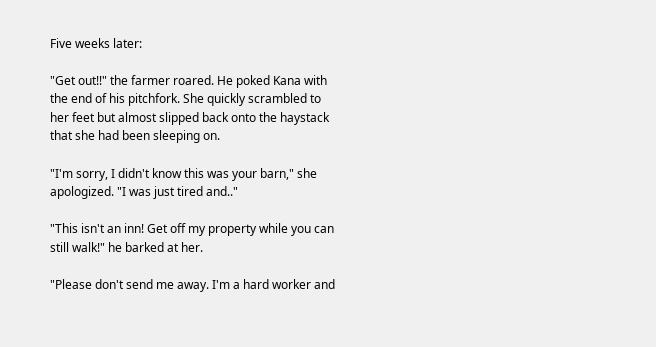Five weeks later:

"Get out!!" the farmer roared. He poked Kana with the end of his pitchfork. She quickly scrambled to her feet but almost slipped back onto the haystack that she had been sleeping on.

"I'm sorry, I didn't know this was your barn," she apologized. "I was just tired and.."

"This isn't an inn! Get off my property while you can still walk!" he barked at her.

"Please don't send me away. I'm a hard worker and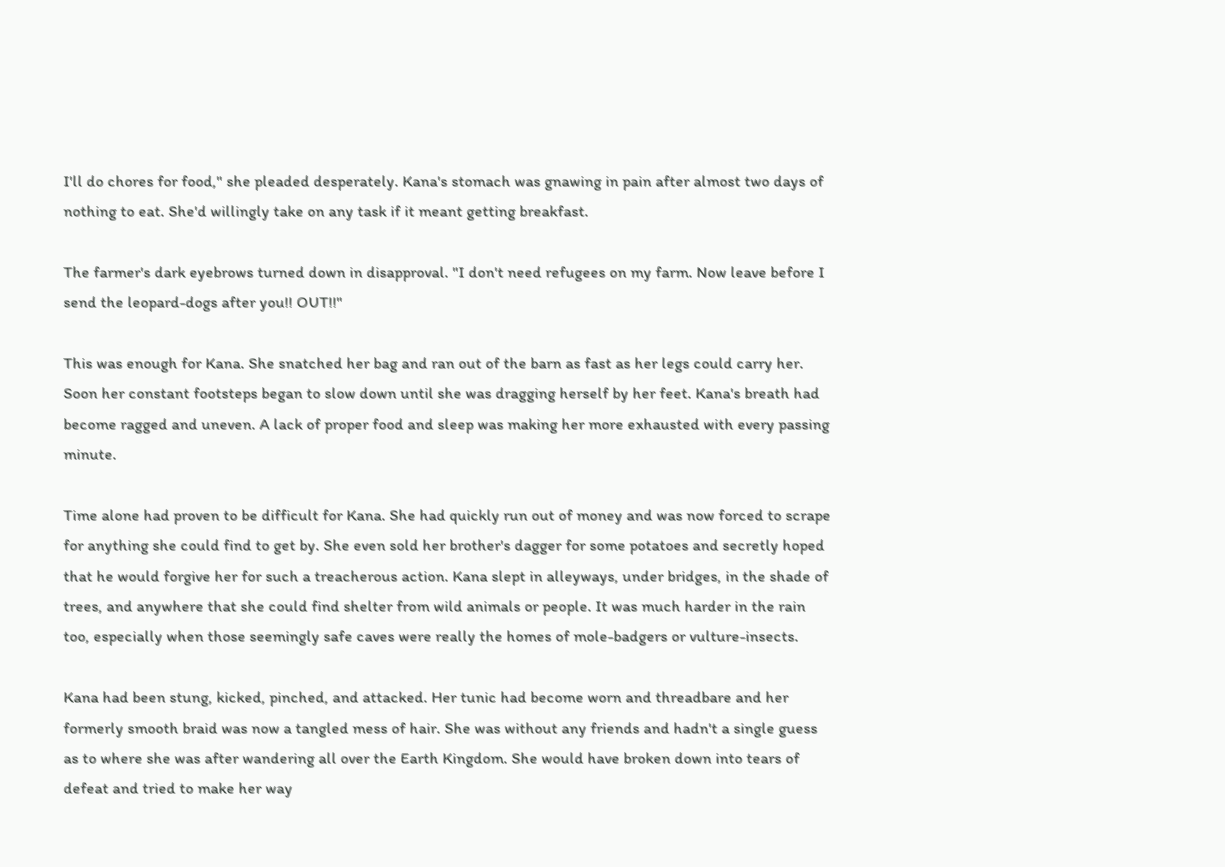I'll do chores for food," she pleaded desperately. Kana's stomach was gnawing in pain after almost two days of nothing to eat. She'd willingly take on any task if it meant getting breakfast.

The farmer's dark eyebrows turned down in disapproval. "I don't need refugees on my farm. Now leave before I send the leopard-dogs after you!! OUT!!"

This was enough for Kana. She snatched her bag and ran out of the barn as fast as her legs could carry her. Soon her constant footsteps began to slow down until she was dragging herself by her feet. Kana's breath had become ragged and uneven. A lack of proper food and sleep was making her more exhausted with every passing minute.

Time alone had proven to be difficult for Kana. She had quickly run out of money and was now forced to scrape for anything she could find to get by. She even sold her brother's dagger for some potatoes and secretly hoped that he would forgive her for such a treacherous action. Kana slept in alleyways, under bridges, in the shade of trees, and anywhere that she could find shelter from wild animals or people. It was much harder in the rain too, especially when those seemingly safe caves were really the homes of mole-badgers or vulture-insects.

Kana had been stung, kicked, pinched, and attacked. Her tunic had become worn and threadbare and her formerly smooth braid was now a tangled mess of hair. She was without any friends and hadn't a single guess as to where she was after wandering all over the Earth Kingdom. She would have broken down into tears of defeat and tried to make her way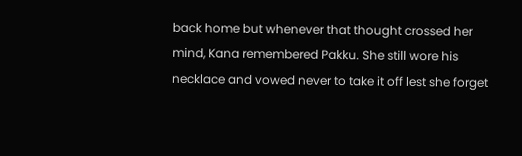back home but whenever that thought crossed her mind, Kana remembered Pakku. She still wore his necklace and vowed never to take it off lest she forget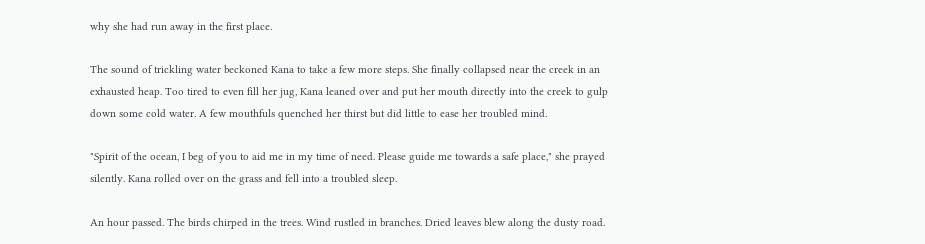why she had run away in the first place.

The sound of trickling water beckoned Kana to take a few more steps. She finally collapsed near the creek in an exhausted heap. Too tired to even fill her jug, Kana leaned over and put her mouth directly into the creek to gulp down some cold water. A few mouthfuls quenched her thirst but did little to ease her troubled mind.

"Spirit of the ocean, I beg of you to aid me in my time of need. Please guide me towards a safe place," she prayed silently. Kana rolled over on the grass and fell into a troubled sleep.

An hour passed. The birds chirped in the trees. Wind rustled in branches. Dried leaves blew along the dusty road.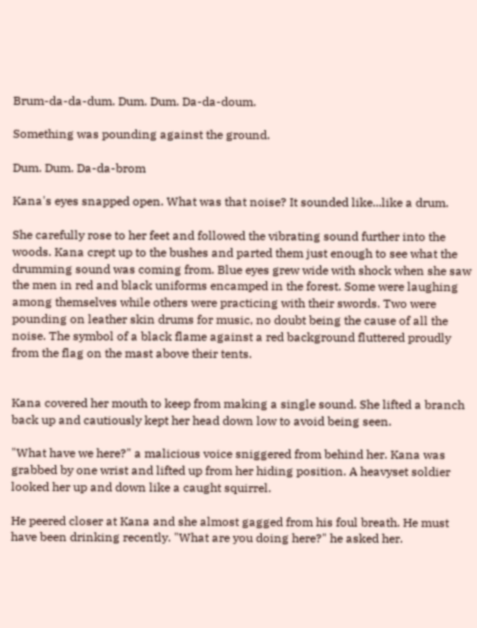Brum-da-da-dum. Dum. Dum. Da-da-doum.

Something was pounding against the ground.

Dum. Dum. Da-da-brom

Kana's eyes snapped open. What was that noise? It sounded like...like a drum.

She carefully rose to her feet and followed the vibrating sound further into the woods. Kana crept up to the bushes and parted them just enough to see what the drumming sound was coming from. Blue eyes grew wide with shock when she saw the men in red and black uniforms encamped in the forest. Some were laughing among themselves while others were practicing with their swords. Two were pounding on leather skin drums for music, no doubt being the cause of all the noise. The symbol of a black flame against a red background fluttered proudly from the flag on the mast above their tents.


Kana covered her mouth to keep from making a single sound. She lifted a branch back up and cautiously kept her head down low to avoid being seen.

"What have we here?" a malicious voice sniggered from behind her. Kana was grabbed by one wrist and lifted up from her hiding position. A heavyset soldier looked her up and down like a caught squirrel.

He peered closer at Kana and she almost gagged from his foul breath. He must have been drinking recently. "What are you doing here?" he asked her.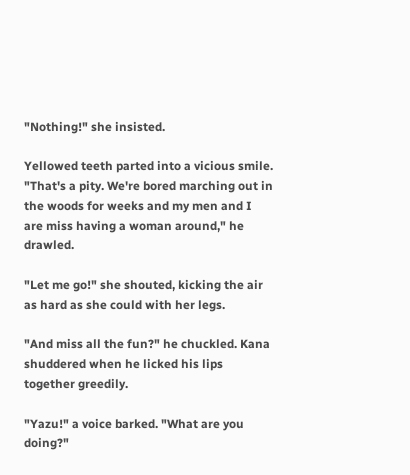"Nothing!" she insisted.

Yellowed teeth parted into a vicious smile. "That's a pity. We're bored marching out in the woods for weeks and my men and I are miss having a woman around," he drawled.

"Let me go!" she shouted, kicking the air as hard as she could with her legs.

"And miss all the fun?" he chuckled. Kana shuddered when he licked his lips together greedily.

"Yazu!" a voice barked. "What are you doing?"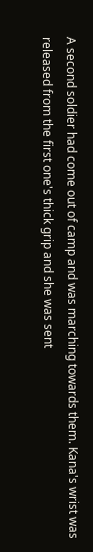A second soldier had come out of camp and was marching towards them. Kana's wrist was released from the first one's thick grip and she was sent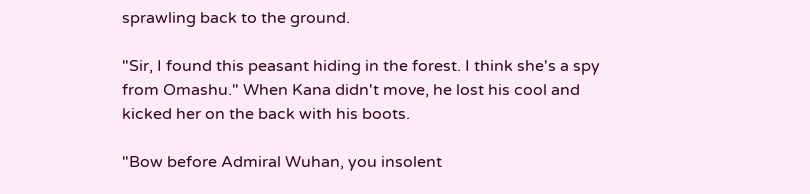sprawling back to the ground.

"Sir, I found this peasant hiding in the forest. I think she's a spy from Omashu." When Kana didn't move, he lost his cool and kicked her on the back with his boots.

"Bow before Admiral Wuhan, you insolent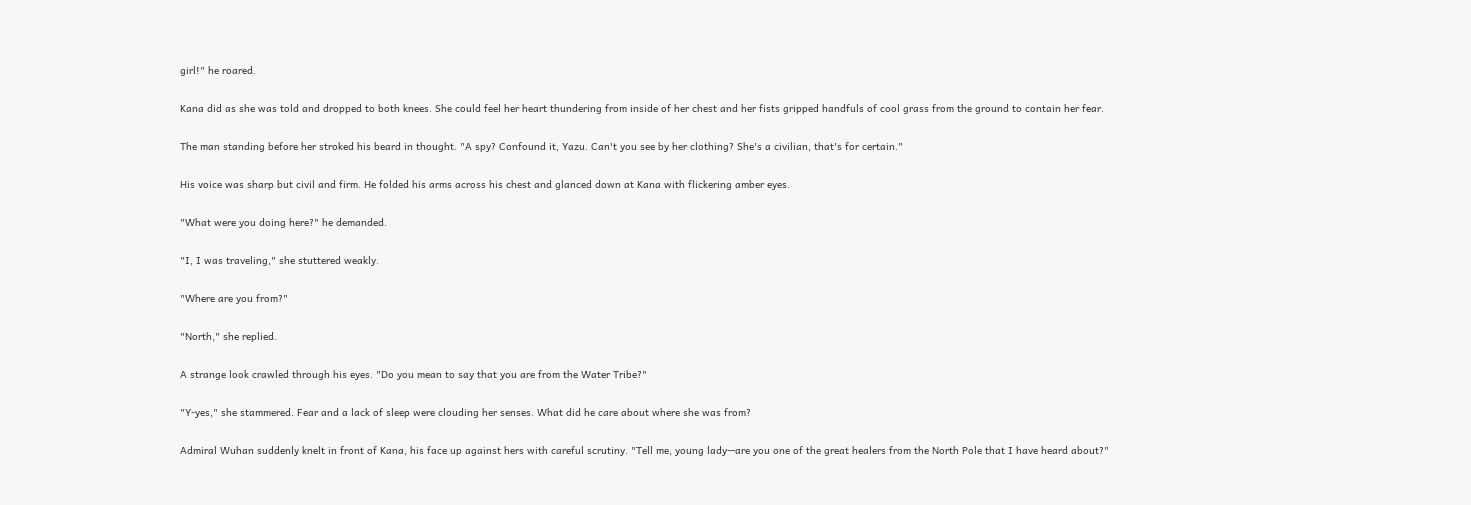girl!" he roared.

Kana did as she was told and dropped to both knees. She could feel her heart thundering from inside of her chest and her fists gripped handfuls of cool grass from the ground to contain her fear.

The man standing before her stroked his beard in thought. "A spy? Confound it, Yazu. Can't you see by her clothing? She's a civilian, that's for certain."

His voice was sharp but civil and firm. He folded his arms across his chest and glanced down at Kana with flickering amber eyes.

"What were you doing here?" he demanded.

"I, I was traveling," she stuttered weakly.

"Where are you from?"

"North," she replied.

A strange look crawled through his eyes. "Do you mean to say that you are from the Water Tribe?"

"Y-yes," she stammered. Fear and a lack of sleep were clouding her senses. What did he care about where she was from?

Admiral Wuhan suddenly knelt in front of Kana, his face up against hers with careful scrutiny. "Tell me, young lady—are you one of the great healers from the North Pole that I have heard about?"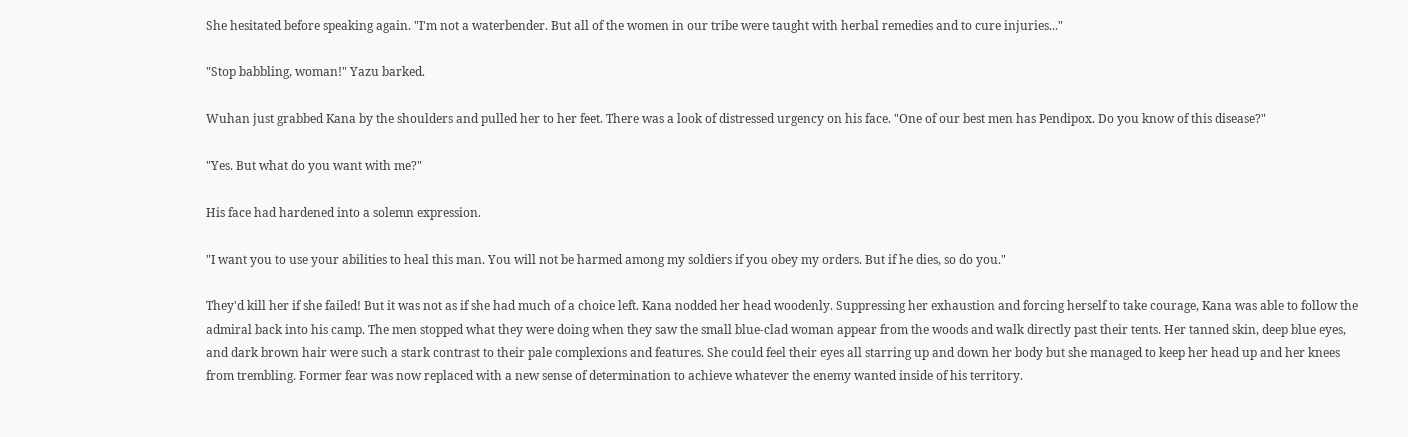She hesitated before speaking again. "I'm not a waterbender. But all of the women in our tribe were taught with herbal remedies and to cure injuries..."

"Stop babbling, woman!" Yazu barked.

Wuhan just grabbed Kana by the shoulders and pulled her to her feet. There was a look of distressed urgency on his face. "One of our best men has Pendipox. Do you know of this disease?"

"Yes. But what do you want with me?"

His face had hardened into a solemn expression.

"I want you to use your abilities to heal this man. You will not be harmed among my soldiers if you obey my orders. But if he dies, so do you."

They'd kill her if she failed! But it was not as if she had much of a choice left. Kana nodded her head woodenly. Suppressing her exhaustion and forcing herself to take courage, Kana was able to follow the admiral back into his camp. The men stopped what they were doing when they saw the small blue-clad woman appear from the woods and walk directly past their tents. Her tanned skin, deep blue eyes, and dark brown hair were such a stark contrast to their pale complexions and features. She could feel their eyes all starring up and down her body but she managed to keep her head up and her knees from trembling. Former fear was now replaced with a new sense of determination to achieve whatever the enemy wanted inside of his territory.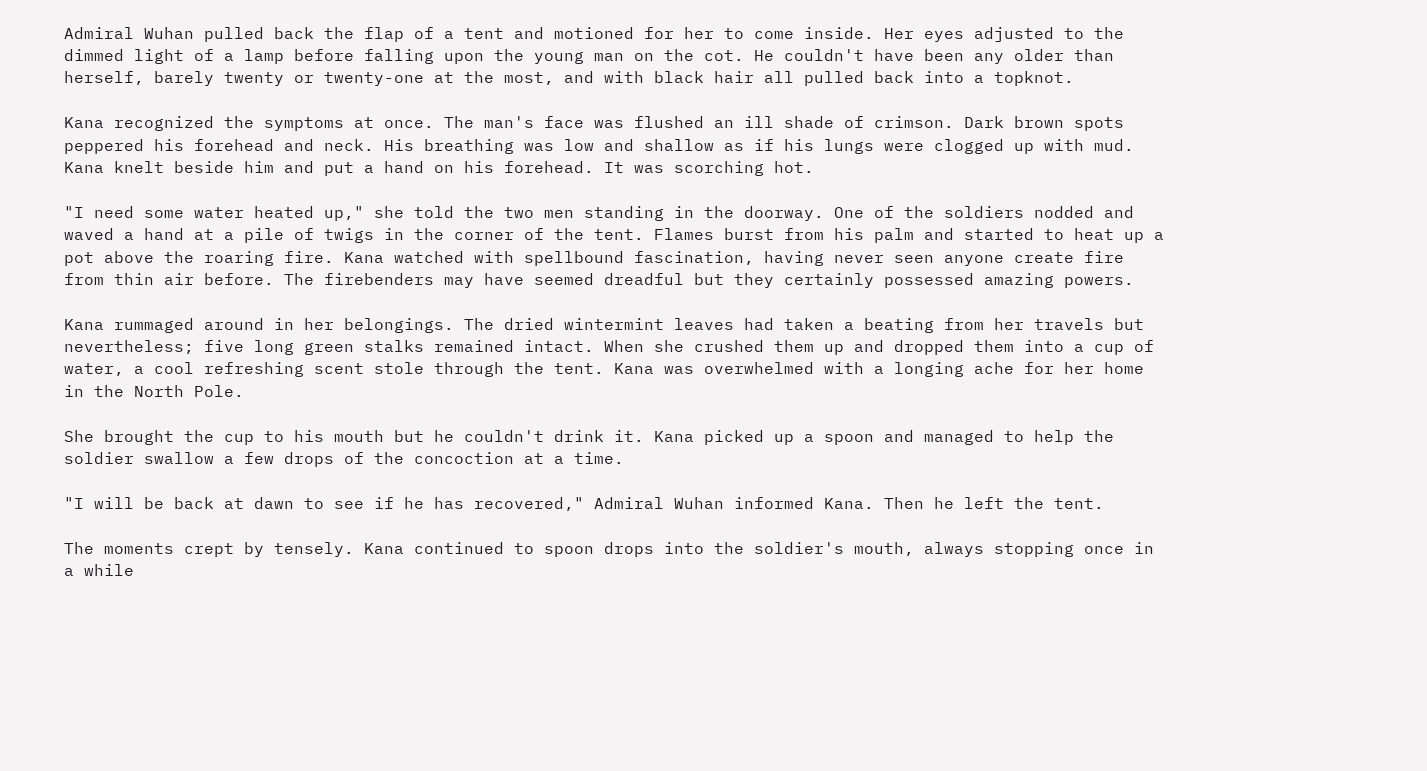Admiral Wuhan pulled back the flap of a tent and motioned for her to come inside. Her eyes adjusted to the dimmed light of a lamp before falling upon the young man on the cot. He couldn't have been any older than herself, barely twenty or twenty-one at the most, and with black hair all pulled back into a topknot.

Kana recognized the symptoms at once. The man's face was flushed an ill shade of crimson. Dark brown spots peppered his forehead and neck. His breathing was low and shallow as if his lungs were clogged up with mud. Kana knelt beside him and put a hand on his forehead. It was scorching hot.

"I need some water heated up," she told the two men standing in the doorway. One of the soldiers nodded and waved a hand at a pile of twigs in the corner of the tent. Flames burst from his palm and started to heat up a pot above the roaring fire. Kana watched with spellbound fascination, having never seen anyone create fire from thin air before. The firebenders may have seemed dreadful but they certainly possessed amazing powers.

Kana rummaged around in her belongings. The dried wintermint leaves had taken a beating from her travels but nevertheless; five long green stalks remained intact. When she crushed them up and dropped them into a cup of water, a cool refreshing scent stole through the tent. Kana was overwhelmed with a longing ache for her home in the North Pole.

She brought the cup to his mouth but he couldn't drink it. Kana picked up a spoon and managed to help the soldier swallow a few drops of the concoction at a time.

"I will be back at dawn to see if he has recovered," Admiral Wuhan informed Kana. Then he left the tent.

The moments crept by tensely. Kana continued to spoon drops into the soldier's mouth, always stopping once in a while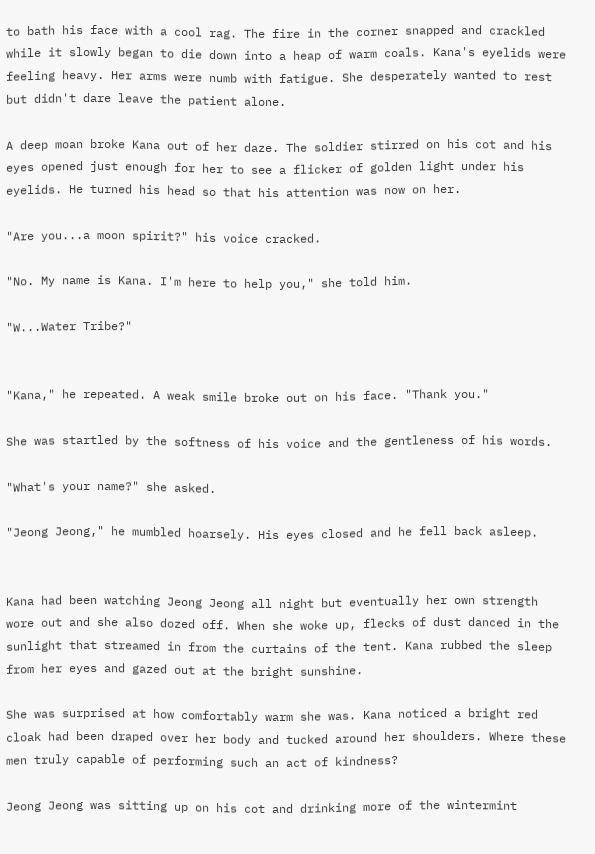to bath his face with a cool rag. The fire in the corner snapped and crackled while it slowly began to die down into a heap of warm coals. Kana's eyelids were feeling heavy. Her arms were numb with fatigue. She desperately wanted to rest but didn't dare leave the patient alone.

A deep moan broke Kana out of her daze. The soldier stirred on his cot and his eyes opened just enough for her to see a flicker of golden light under his eyelids. He turned his head so that his attention was now on her.

"Are you...a moon spirit?" his voice cracked.

"No. My name is Kana. I'm here to help you," she told him.

"W...Water Tribe?"


"Kana," he repeated. A weak smile broke out on his face. "Thank you."

She was startled by the softness of his voice and the gentleness of his words.

"What's your name?" she asked.

"Jeong Jeong," he mumbled hoarsely. His eyes closed and he fell back asleep.


Kana had been watching Jeong Jeong all night but eventually her own strength wore out and she also dozed off. When she woke up, flecks of dust danced in the sunlight that streamed in from the curtains of the tent. Kana rubbed the sleep from her eyes and gazed out at the bright sunshine.

She was surprised at how comfortably warm she was. Kana noticed a bright red cloak had been draped over her body and tucked around her shoulders. Where these men truly capable of performing such an act of kindness?

Jeong Jeong was sitting up on his cot and drinking more of the wintermint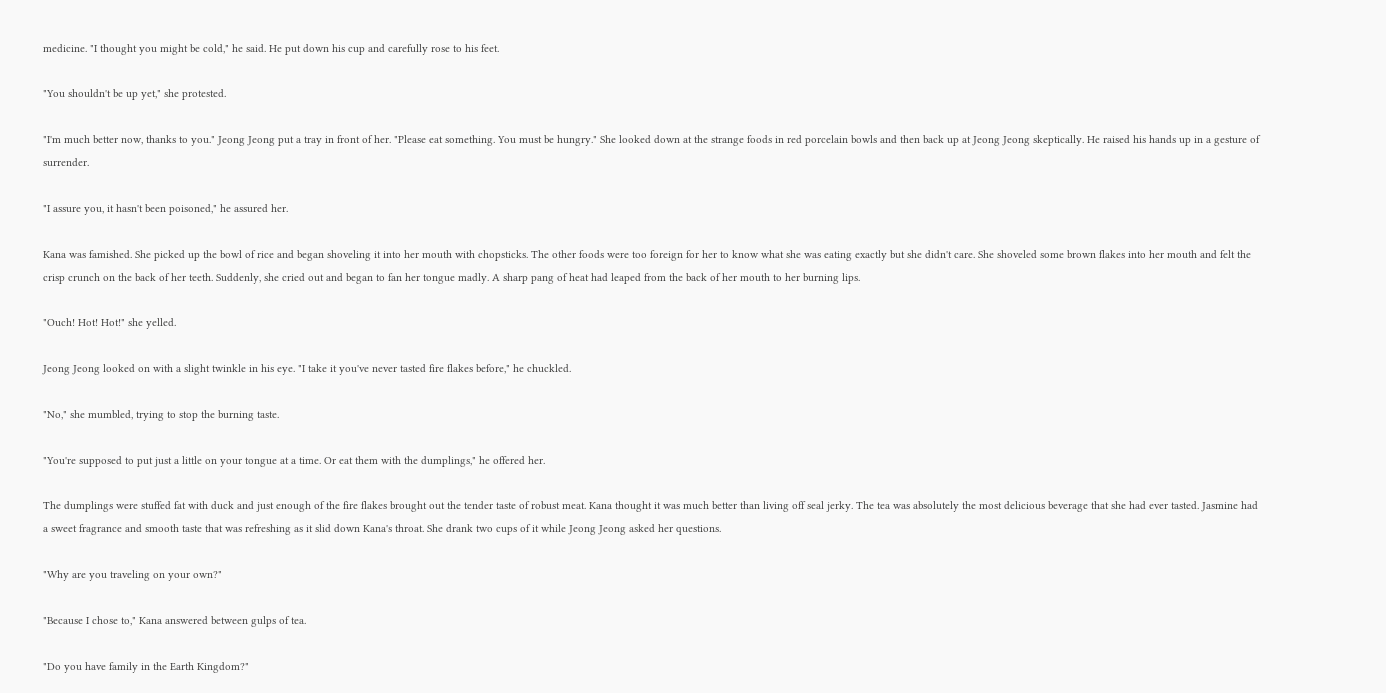medicine. "I thought you might be cold," he said. He put down his cup and carefully rose to his feet.

"You shouldn't be up yet," she protested.

"I'm much better now, thanks to you." Jeong Jeong put a tray in front of her. "Please eat something. You must be hungry." She looked down at the strange foods in red porcelain bowls and then back up at Jeong Jeong skeptically. He raised his hands up in a gesture of surrender.

"I assure you, it hasn't been poisoned," he assured her.

Kana was famished. She picked up the bowl of rice and began shoveling it into her mouth with chopsticks. The other foods were too foreign for her to know what she was eating exactly but she didn't care. She shoveled some brown flakes into her mouth and felt the crisp crunch on the back of her teeth. Suddenly, she cried out and began to fan her tongue madly. A sharp pang of heat had leaped from the back of her mouth to her burning lips.

"Ouch! Hot! Hot!" she yelled.

Jeong Jeong looked on with a slight twinkle in his eye. "I take it you've never tasted fire flakes before," he chuckled.

"No," she mumbled, trying to stop the burning taste.

"You're supposed to put just a little on your tongue at a time. Or eat them with the dumplings," he offered her.

The dumplings were stuffed fat with duck and just enough of the fire flakes brought out the tender taste of robust meat. Kana thought it was much better than living off seal jerky. The tea was absolutely the most delicious beverage that she had ever tasted. Jasmine had a sweet fragrance and smooth taste that was refreshing as it slid down Kana's throat. She drank two cups of it while Jeong Jeong asked her questions.

"Why are you traveling on your own?"

"Because I chose to," Kana answered between gulps of tea.

"Do you have family in the Earth Kingdom?"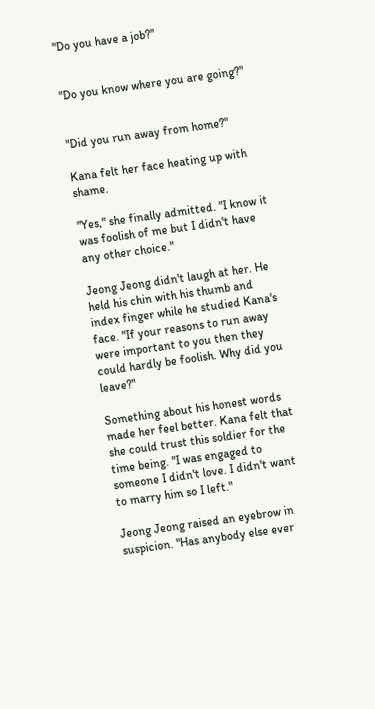"Do you have a job?"


"Do you know where you are going?"


"Did you run away from home?"

Kana felt her face heating up with shame.

"Yes," she finally admitted. "I know it was foolish of me but I didn't have any other choice."

Jeong Jeong didn't laugh at her. He held his chin with his thumb and index finger while he studied Kana's face. "If your reasons to run away were important to you then they could hardly be foolish. Why did you leave?"

Something about his honest words made her feel better. Kana felt that she could trust this soldier for the time being. "I was engaged to someone I didn't love. I didn't want to marry him so I left."

Jeong Jeong raised an eyebrow in suspicion. "Has anybody else ever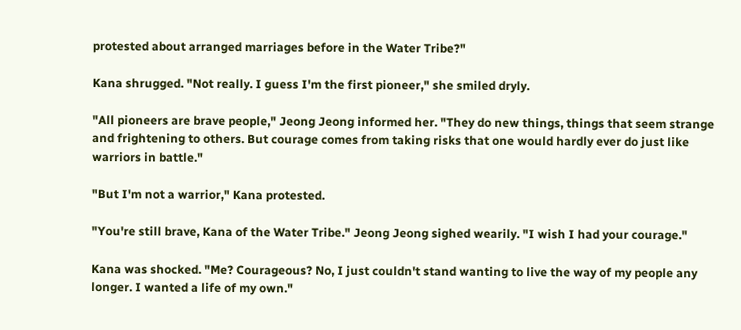protested about arranged marriages before in the Water Tribe?"

Kana shrugged. "Not really. I guess I'm the first pioneer," she smiled dryly.

"All pioneers are brave people," Jeong Jeong informed her. "They do new things, things that seem strange and frightening to others. But courage comes from taking risks that one would hardly ever do just like warriors in battle."

"But I'm not a warrior," Kana protested.

"You're still brave, Kana of the Water Tribe." Jeong Jeong sighed wearily. "I wish I had your courage."

Kana was shocked. "Me? Courageous? No, I just couldn't stand wanting to live the way of my people any longer. I wanted a life of my own."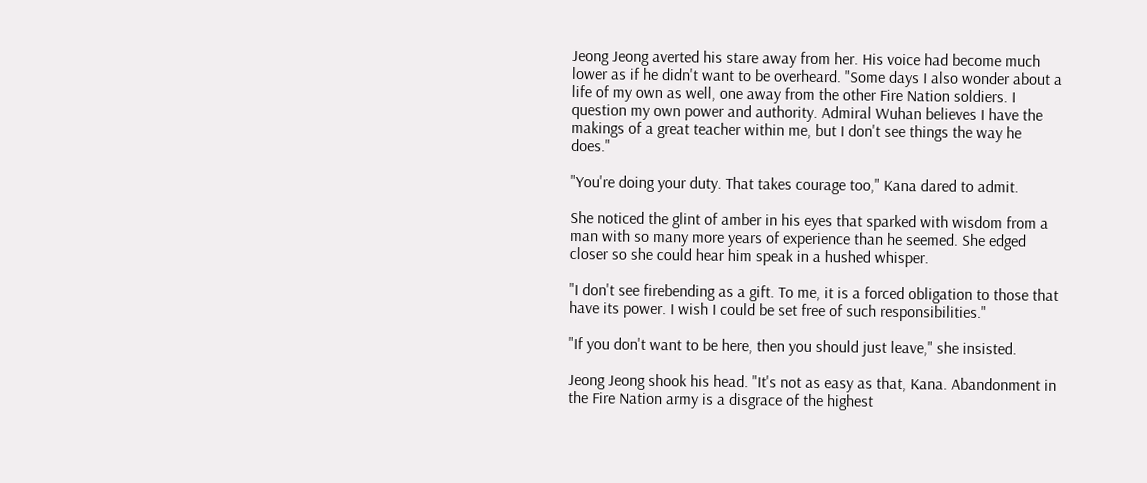Jeong Jeong averted his stare away from her. His voice had become much lower as if he didn't want to be overheard. "Some days I also wonder about a life of my own as well, one away from the other Fire Nation soldiers. I question my own power and authority. Admiral Wuhan believes I have the makings of a great teacher within me, but I don't see things the way he does."

"You're doing your duty. That takes courage too," Kana dared to admit.

She noticed the glint of amber in his eyes that sparked with wisdom from a man with so many more years of experience than he seemed. She edged closer so she could hear him speak in a hushed whisper.

"I don't see firebending as a gift. To me, it is a forced obligation to those that have its power. I wish I could be set free of such responsibilities."

"If you don't want to be here, then you should just leave," she insisted.

Jeong Jeong shook his head. "It's not as easy as that, Kana. Abandonment in the Fire Nation army is a disgrace of the highest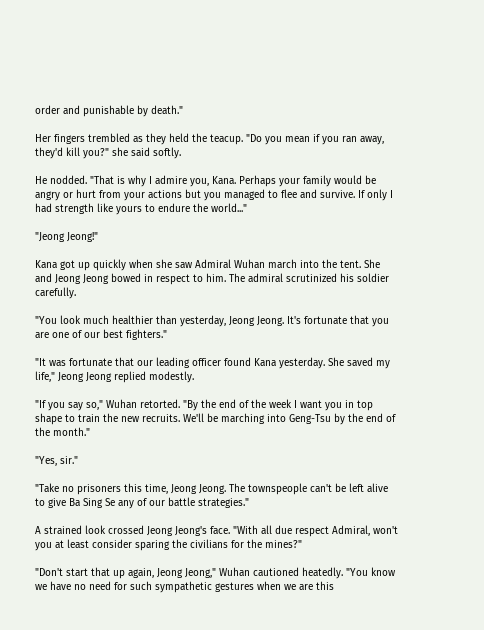order and punishable by death."

Her fingers trembled as they held the teacup. "Do you mean if you ran away, they'd kill you?" she said softly.

He nodded. "That is why I admire you, Kana. Perhaps your family would be angry or hurt from your actions but you managed to flee and survive. If only I had strength like yours to endure the world..."

"Jeong Jeong!"

Kana got up quickly when she saw Admiral Wuhan march into the tent. She and Jeong Jeong bowed in respect to him. The admiral scrutinized his soldier carefully.

"You look much healthier than yesterday, Jeong Jeong. It's fortunate that you are one of our best fighters."

"It was fortunate that our leading officer found Kana yesterday. She saved my life," Jeong Jeong replied modestly.

"If you say so," Wuhan retorted. "By the end of the week I want you in top shape to train the new recruits. We'll be marching into Geng-Tsu by the end of the month."

"Yes, sir."

"Take no prisoners this time, Jeong Jeong. The townspeople can't be left alive to give Ba Sing Se any of our battle strategies."

A strained look crossed Jeong Jeong's face. "With all due respect Admiral, won't you at least consider sparing the civilians for the mines?"

"Don't start that up again, Jeong Jeong," Wuhan cautioned heatedly. "You know we have no need for such sympathetic gestures when we are this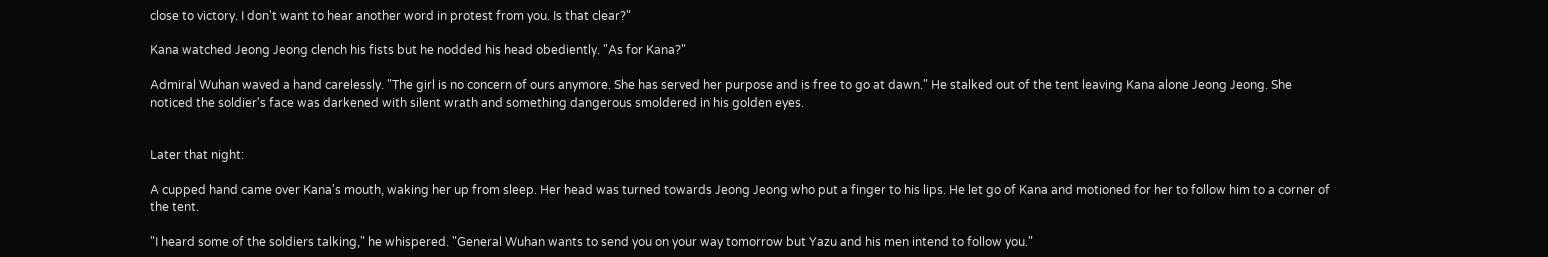close to victory. I don't want to hear another word in protest from you. Is that clear?"

Kana watched Jeong Jeong clench his fists but he nodded his head obediently. "As for Kana?"

Admiral Wuhan waved a hand carelessly. "The girl is no concern of ours anymore. She has served her purpose and is free to go at dawn." He stalked out of the tent leaving Kana alone Jeong Jeong. She noticed the soldier's face was darkened with silent wrath and something dangerous smoldered in his golden eyes.


Later that night:

A cupped hand came over Kana's mouth, waking her up from sleep. Her head was turned towards Jeong Jeong who put a finger to his lips. He let go of Kana and motioned for her to follow him to a corner of the tent.

"I heard some of the soldiers talking," he whispered. "General Wuhan wants to send you on your way tomorrow but Yazu and his men intend to follow you."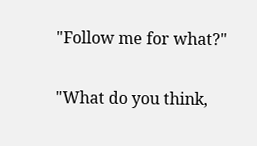"Follow me for what?"

"What do you think,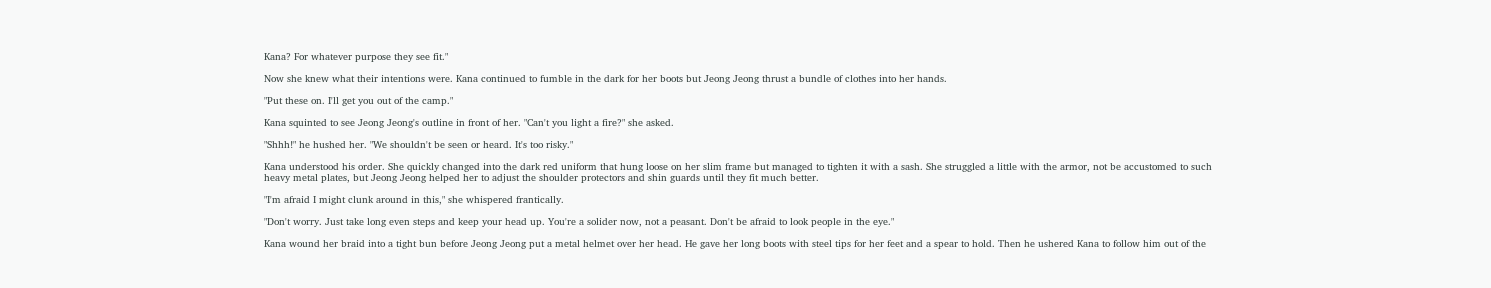Kana? For whatever purpose they see fit."

Now she knew what their intentions were. Kana continued to fumble in the dark for her boots but Jeong Jeong thrust a bundle of clothes into her hands.

"Put these on. I'll get you out of the camp."

Kana squinted to see Jeong Jeong's outline in front of her. "Can't you light a fire?" she asked.

"Shhh!" he hushed her. "We shouldn't be seen or heard. It's too risky."

Kana understood his order. She quickly changed into the dark red uniform that hung loose on her slim frame but managed to tighten it with a sash. She struggled a little with the armor, not be accustomed to such heavy metal plates, but Jeong Jeong helped her to adjust the shoulder protectors and shin guards until they fit much better.

"I'm afraid I might clunk around in this," she whispered frantically.

"Don't worry. Just take long even steps and keep your head up. You're a solider now, not a peasant. Don't be afraid to look people in the eye."

Kana wound her braid into a tight bun before Jeong Jeong put a metal helmet over her head. He gave her long boots with steel tips for her feet and a spear to hold. Then he ushered Kana to follow him out of the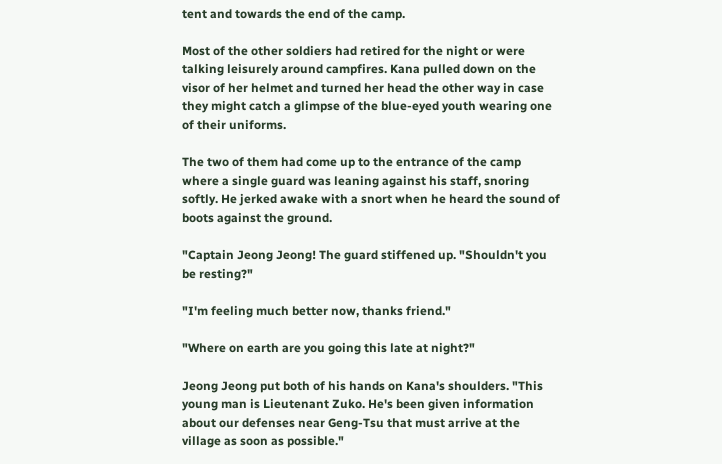tent and towards the end of the camp.

Most of the other soldiers had retired for the night or were talking leisurely around campfires. Kana pulled down on the visor of her helmet and turned her head the other way in case they might catch a glimpse of the blue-eyed youth wearing one of their uniforms.

The two of them had come up to the entrance of the camp where a single guard was leaning against his staff, snoring softly. He jerked awake with a snort when he heard the sound of boots against the ground.

"Captain Jeong Jeong! The guard stiffened up. "Shouldn't you be resting?"

"I'm feeling much better now, thanks friend."

"Where on earth are you going this late at night?"

Jeong Jeong put both of his hands on Kana's shoulders. "This young man is Lieutenant Zuko. He's been given information about our defenses near Geng-Tsu that must arrive at the village as soon as possible."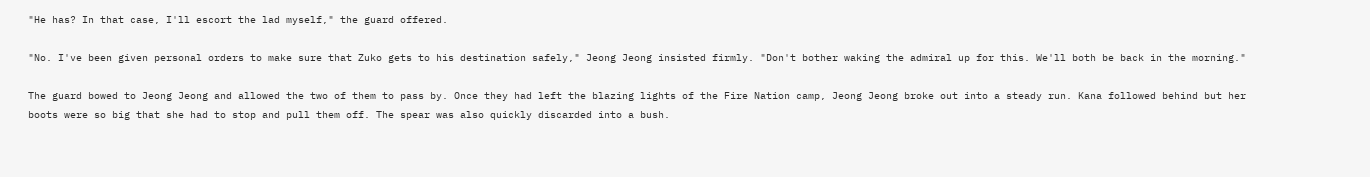"He has? In that case, I'll escort the lad myself," the guard offered.

"No. I've been given personal orders to make sure that Zuko gets to his destination safely," Jeong Jeong insisted firmly. "Don't bother waking the admiral up for this. We'll both be back in the morning."

The guard bowed to Jeong Jeong and allowed the two of them to pass by. Once they had left the blazing lights of the Fire Nation camp, Jeong Jeong broke out into a steady run. Kana followed behind but her boots were so big that she had to stop and pull them off. The spear was also quickly discarded into a bush.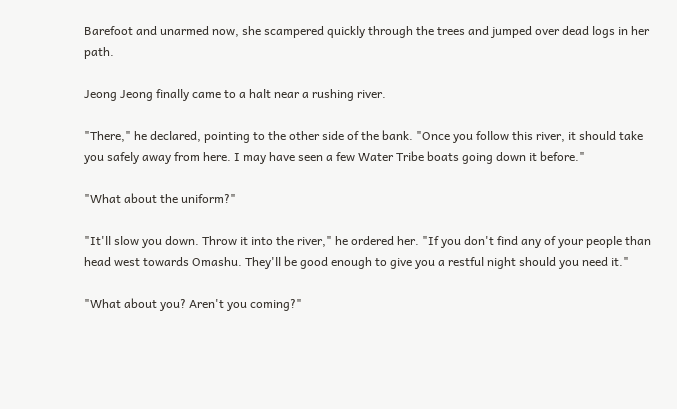Barefoot and unarmed now, she scampered quickly through the trees and jumped over dead logs in her path.

Jeong Jeong finally came to a halt near a rushing river.

"There," he declared, pointing to the other side of the bank. "Once you follow this river, it should take you safely away from here. I may have seen a few Water Tribe boats going down it before."

"What about the uniform?"

"It'll slow you down. Throw it into the river," he ordered her. "If you don't find any of your people than head west towards Omashu. They'll be good enough to give you a restful night should you need it."

"What about you? Aren't you coming?"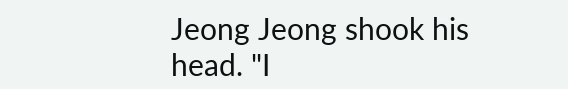Jeong Jeong shook his head. "I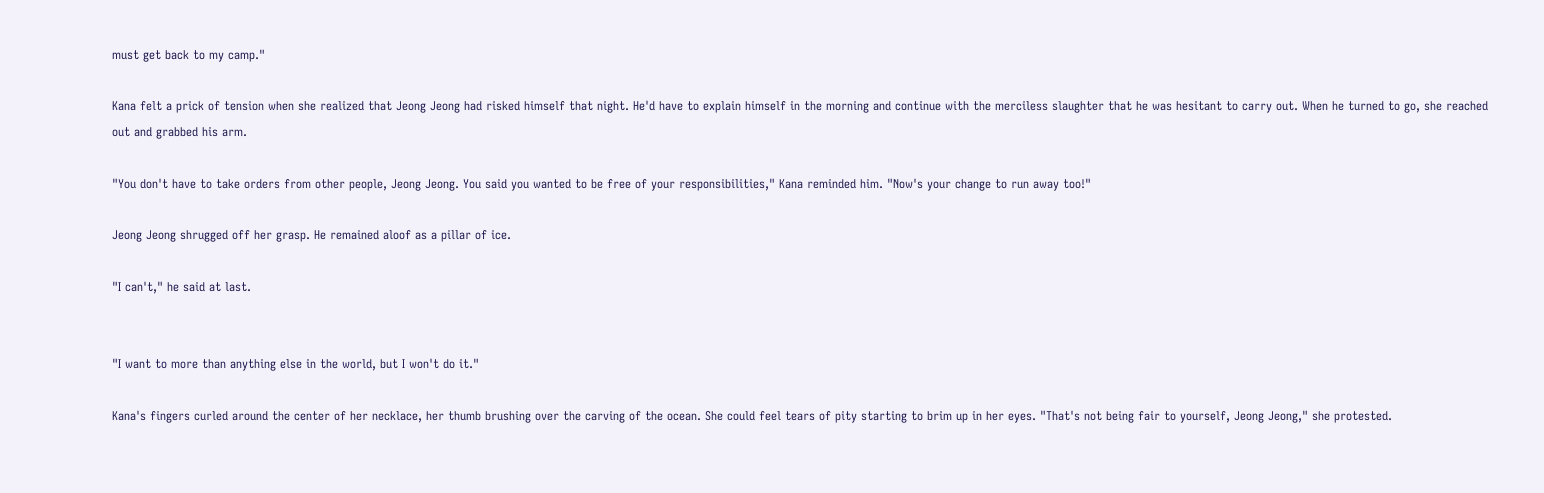must get back to my camp."

Kana felt a prick of tension when she realized that Jeong Jeong had risked himself that night. He'd have to explain himself in the morning and continue with the merciless slaughter that he was hesitant to carry out. When he turned to go, she reached out and grabbed his arm.

"You don't have to take orders from other people, Jeong Jeong. You said you wanted to be free of your responsibilities," Kana reminded him. "Now's your change to run away too!"

Jeong Jeong shrugged off her grasp. He remained aloof as a pillar of ice.

"I can't," he said at last.


"I want to more than anything else in the world, but I won't do it."

Kana's fingers curled around the center of her necklace, her thumb brushing over the carving of the ocean. She could feel tears of pity starting to brim up in her eyes. "That's not being fair to yourself, Jeong Jeong," she protested.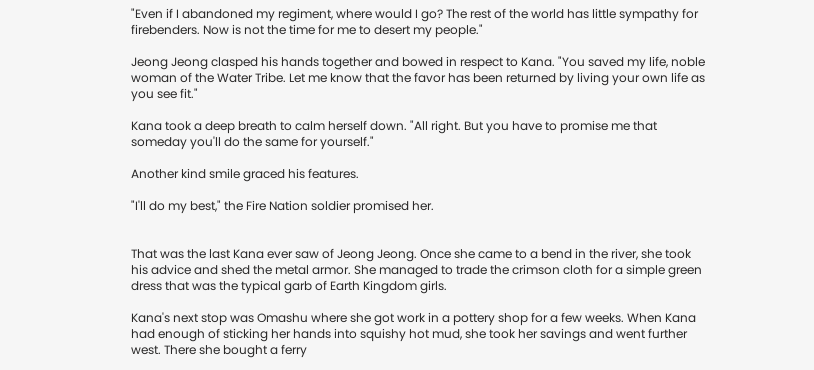"Even if I abandoned my regiment, where would I go? The rest of the world has little sympathy for firebenders. Now is not the time for me to desert my people."

Jeong Jeong clasped his hands together and bowed in respect to Kana. "You saved my life, noble woman of the Water Tribe. Let me know that the favor has been returned by living your own life as you see fit."

Kana took a deep breath to calm herself down. "All right. But you have to promise me that someday you'll do the same for yourself."

Another kind smile graced his features.

"I'll do my best," the Fire Nation soldier promised her.


That was the last Kana ever saw of Jeong Jeong. Once she came to a bend in the river, she took his advice and shed the metal armor. She managed to trade the crimson cloth for a simple green dress that was the typical garb of Earth Kingdom girls.

Kana's next stop was Omashu where she got work in a pottery shop for a few weeks. When Kana had enough of sticking her hands into squishy hot mud, she took her savings and went further west. There she bought a ferry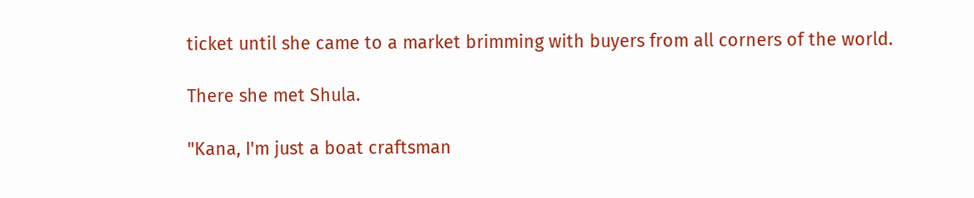ticket until she came to a market brimming with buyers from all corners of the world.

There she met Shula.

"Kana, I'm just a boat craftsman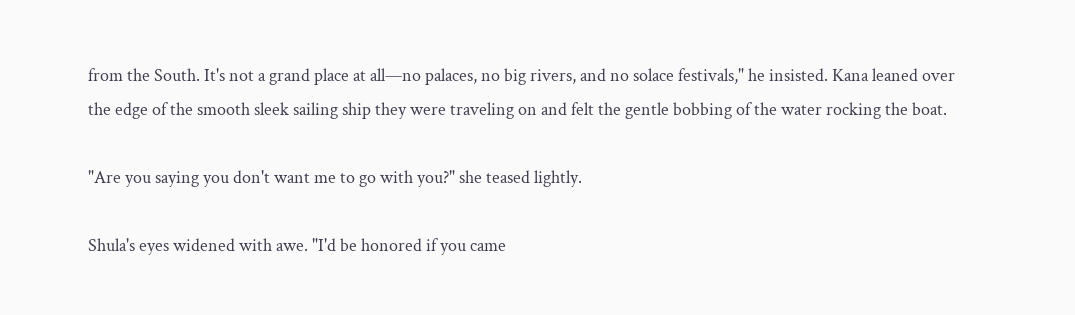from the South. It's not a grand place at all—no palaces, no big rivers, and no solace festivals," he insisted. Kana leaned over the edge of the smooth sleek sailing ship they were traveling on and felt the gentle bobbing of the water rocking the boat.

"Are you saying you don't want me to go with you?" she teased lightly.

Shula's eyes widened with awe. "I'd be honored if you came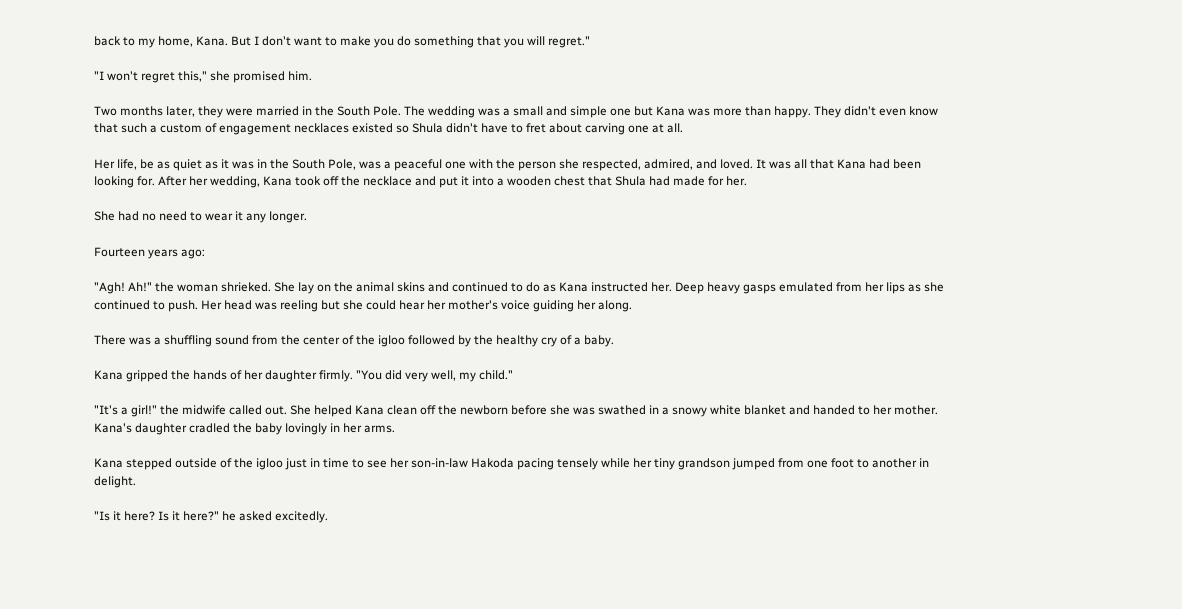back to my home, Kana. But I don't want to make you do something that you will regret."

"I won't regret this," she promised him.

Two months later, they were married in the South Pole. The wedding was a small and simple one but Kana was more than happy. They didn't even know that such a custom of engagement necklaces existed so Shula didn't have to fret about carving one at all.

Her life, be as quiet as it was in the South Pole, was a peaceful one with the person she respected, admired, and loved. It was all that Kana had been looking for. After her wedding, Kana took off the necklace and put it into a wooden chest that Shula had made for her.

She had no need to wear it any longer.

Fourteen years ago:

"Agh! Ah!" the woman shrieked. She lay on the animal skins and continued to do as Kana instructed her. Deep heavy gasps emulated from her lips as she continued to push. Her head was reeling but she could hear her mother's voice guiding her along.

There was a shuffling sound from the center of the igloo followed by the healthy cry of a baby.

Kana gripped the hands of her daughter firmly. "You did very well, my child."

"It's a girl!" the midwife called out. She helped Kana clean off the newborn before she was swathed in a snowy white blanket and handed to her mother. Kana's daughter cradled the baby lovingly in her arms.

Kana stepped outside of the igloo just in time to see her son-in-law Hakoda pacing tensely while her tiny grandson jumped from one foot to another in delight.

"Is it here? Is it here?" he asked excitedly.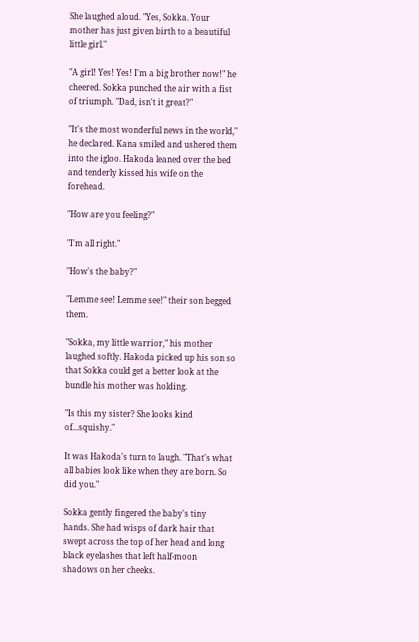She laughed aloud. "Yes, Sokka. Your mother has just given birth to a beautiful little girl."

"A girl! Yes! Yes! I'm a big brother now!" he cheered. Sokka punched the air with a fist of triumph. "Dad, isn't it great?"

"It's the most wonderful news in the world," he declared. Kana smiled and ushered them into the igloo. Hakoda leaned over the bed and tenderly kissed his wife on the forehead.

"How are you feeling?"

"I'm all right."

"How's the baby?"

"Lemme see! Lemme see!" their son begged them.

"Sokka, my little warrior," his mother laughed softly. Hakoda picked up his son so that Sokka could get a better look at the bundle his mother was holding.

"Is this my sister? She looks kind of...squishy."

It was Hakoda's turn to laugh. "That's what all babies look like when they are born. So did you."

Sokka gently fingered the baby's tiny hands. She had wisps of dark hair that swept across the top of her head and long black eyelashes that left half-moon shadows on her cheeks.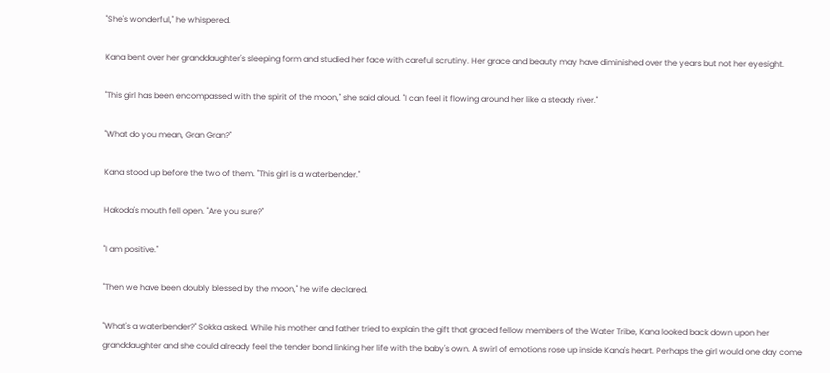"She's wonderful," he whispered.

Kana bent over her granddaughter's sleeping form and studied her face with careful scrutiny. Her grace and beauty may have diminished over the years but not her eyesight.

"This girl has been encompassed with the spirit of the moon," she said aloud. "I can feel it flowing around her like a steady river."

"What do you mean, Gran Gran?"

Kana stood up before the two of them. "This girl is a waterbender."

Hakoda's mouth fell open. "Are you sure?"

"I am positive."

"Then we have been doubly blessed by the moon," he wife declared.

"What's a waterbender?" Sokka asked. While his mother and father tried to explain the gift that graced fellow members of the Water Tribe, Kana looked back down upon her granddaughter and she could already feel the tender bond linking her life with the baby's own. A swirl of emotions rose up inside Kana's heart. Perhaps the girl would one day come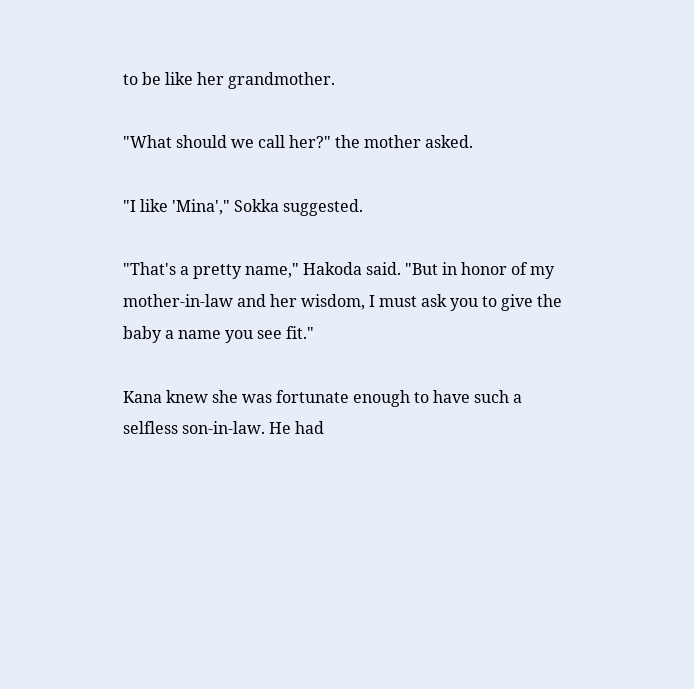to be like her grandmother.

"What should we call her?" the mother asked.

"I like 'Mina'," Sokka suggested.

"That's a pretty name," Hakoda said. "But in honor of my mother-in-law and her wisdom, I must ask you to give the baby a name you see fit."

Kana knew she was fortunate enough to have such a selfless son-in-law. He had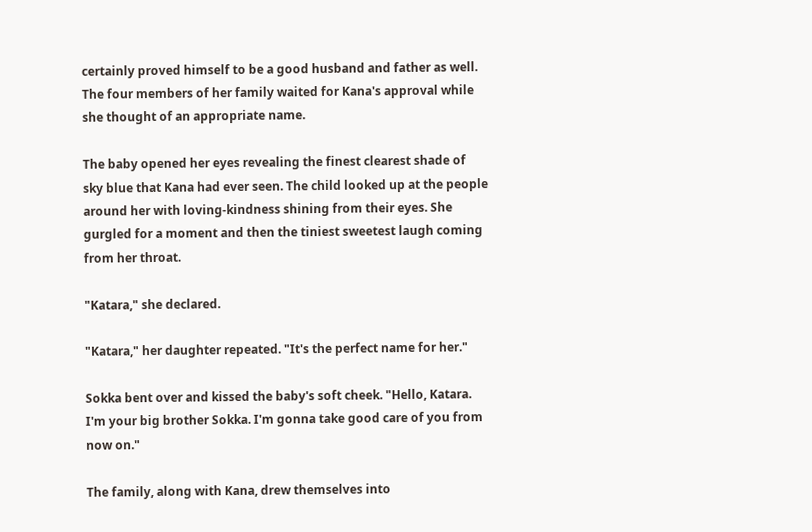certainly proved himself to be a good husband and father as well. The four members of her family waited for Kana's approval while she thought of an appropriate name.

The baby opened her eyes revealing the finest clearest shade of sky blue that Kana had ever seen. The child looked up at the people around her with loving-kindness shining from their eyes. She gurgled for a moment and then the tiniest sweetest laugh coming from her throat.

"Katara," she declared.

"Katara," her daughter repeated. "It's the perfect name for her."

Sokka bent over and kissed the baby's soft cheek. "Hello, Katara. I'm your big brother Sokka. I'm gonna take good care of you from now on."

The family, along with Kana, drew themselves into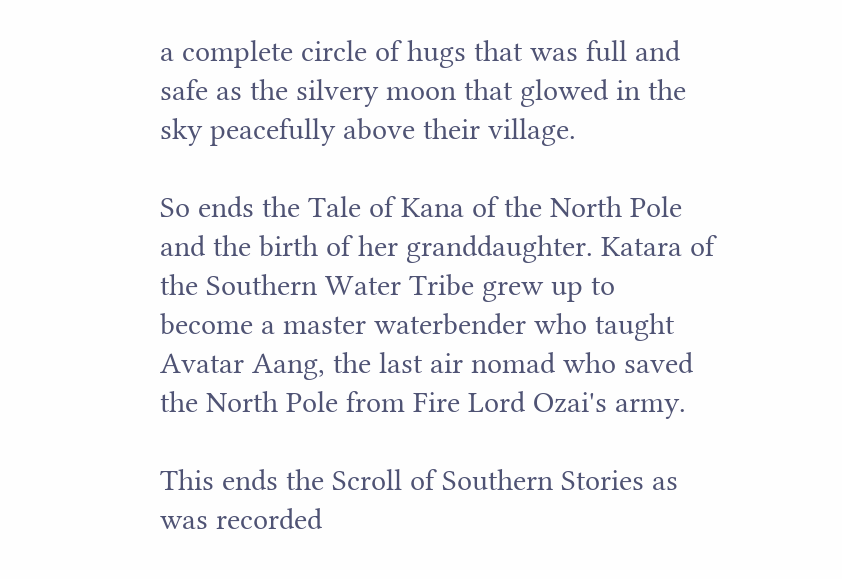a complete circle of hugs that was full and safe as the silvery moon that glowed in the sky peacefully above their village.

So ends the Tale of Kana of the North Pole and the birth of her granddaughter. Katara of the Southern Water Tribe grew up to become a master waterbender who taught Avatar Aang, the last air nomad who saved the North Pole from Fire Lord Ozai's army.

This ends the Scroll of Southern Stories as was recorded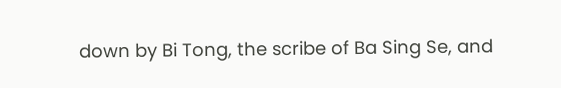down by Bi Tong, the scribe of Ba Sing Se, and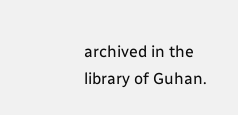archived in the library of Guhan.